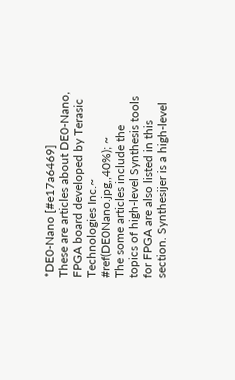*DE0-Nano [#e17a6469]
These are articles about DE0-Nano, FPGA board developed by Terasic Technologies Inc.~
#ref(DE0Nano.jpg,,40%); ~
The some articles include the topics of high-level Synthesis tools for FPGA are also listed in this section. Synthesijer is a high-level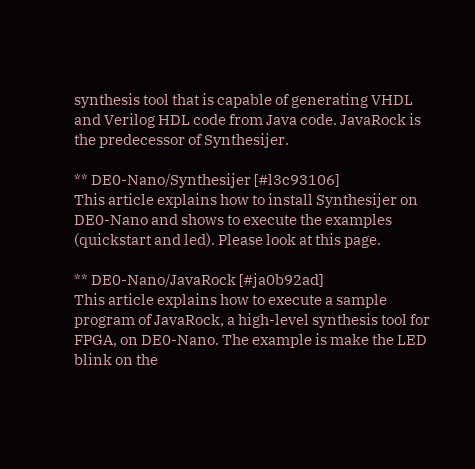synthesis tool that is capable of generating VHDL and Verilog HDL code from Java code. JavaRock is the predecessor of Synthesijer.

** DE0-Nano/Synthesijer [#l3c93106]
This article explains how to install Synthesijer on DE0-Nano and shows to execute the examples (quickstart and led). Please look at this page.

** DE0-Nano/JavaRock [#ja0b92ad]
This article explains how to execute a sample program of JavaRock, a high-level synthesis tool for FPGA, on DE0-Nano. The example is make the LED blink on the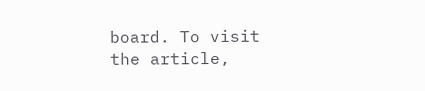board. To visit the article,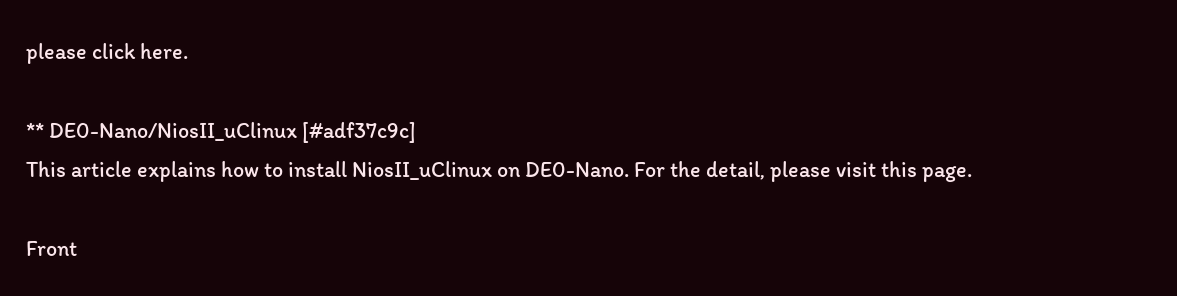please click here.

** DE0-Nano/NiosII_uClinux [#adf37c9c]
This article explains how to install NiosII_uClinux on DE0-Nano. For the detail, please visit this page.

Front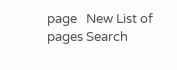page   New List of pages Search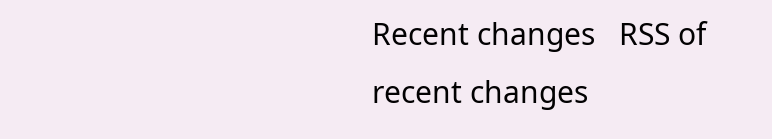Recent changes   RSS of recent changes